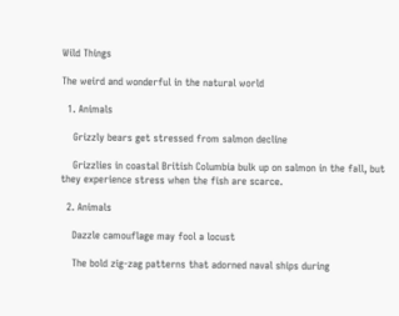Wild Things

The weird and wonderful in the natural world

  1. Animals

    Grizzly bears get stressed from salmon decline

    Grizzlies in coastal British Columbia bulk up on salmon in the fall, but they experience stress when the fish are scarce.

  2. Animals

    Dazzle camouflage may fool a locust

    The bold zig-zag patterns that adorned naval ships during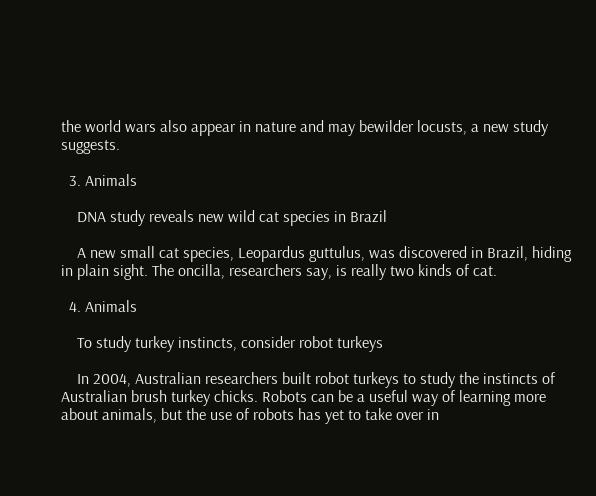the world wars also appear in nature and may bewilder locusts, a new study suggests.

  3. Animals

    DNA study reveals new wild cat species in Brazil

    A new small cat species, Leopardus guttulus, was discovered in Brazil, hiding in plain sight. The oncilla, researchers say, is really two kinds of cat.

  4. Animals

    To study turkey instincts, consider robot turkeys

    In 2004, Australian researchers built robot turkeys to study the instincts of Australian brush turkey chicks. Robots can be a useful way of learning more about animals, but the use of robots has yet to take over in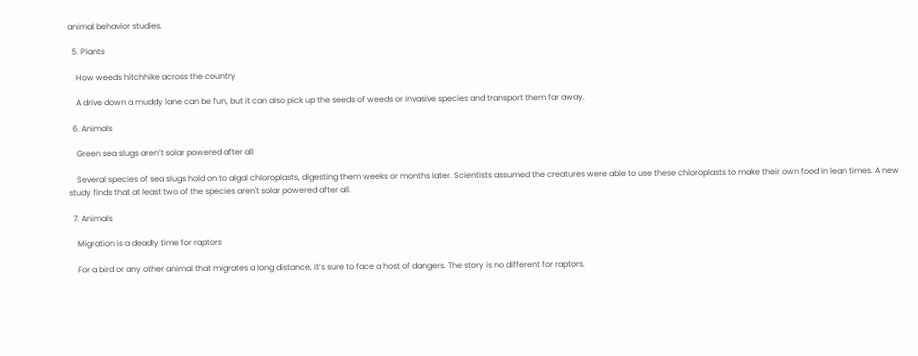animal behavior studies.

  5. Plants

    How weeds hitchhike across the country

    A drive down a muddy lane can be fun, but it can also pick up the seeds of weeds or invasive species and transport them far away.

  6. Animals

    Green sea slugs aren’t solar powered after all

    Several species of sea slugs hold on to algal chloroplasts, digesting them weeks or months later. Scientists assumed the creatures were able to use these chloroplasts to make their own food in lean times. A new study finds that at least two of the species aren't solar powered after all.

  7. Animals

    Migration is a deadly time for raptors

    For a bird or any other animal that migrates a long distance, it’s sure to face a host of dangers. The story is no different for raptors.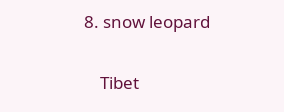8. snow leopard

    Tibet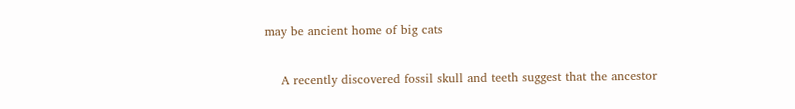may be ancient home of big cats

    A recently discovered fossil skull and teeth suggest that the ancestor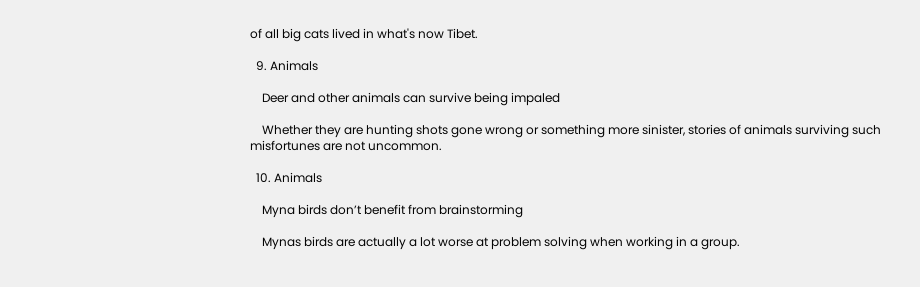of all big cats lived in what's now Tibet.

  9. Animals

    Deer and other animals can survive being impaled

    Whether they are hunting shots gone wrong or something more sinister, stories of animals surviving such misfortunes are not uncommon.

  10. Animals

    Myna birds don’t benefit from brainstorming

    Mynas birds are actually a lot worse at problem solving when working in a group.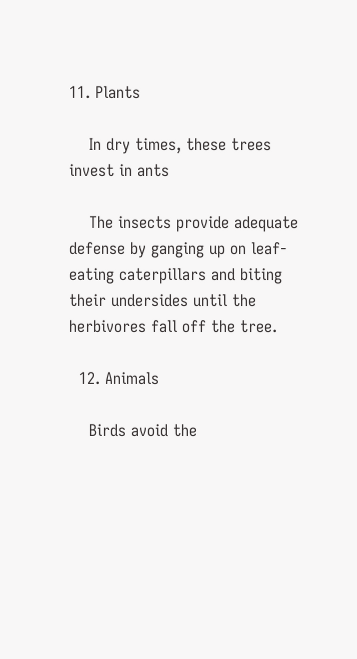11. Plants

    In dry times, these trees invest in ants

    The insects provide adequate defense by ganging up on leaf-eating caterpillars and biting their undersides until the herbivores fall off the tree.

  12. Animals

    Birds avoid the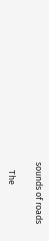sounds of roads

    The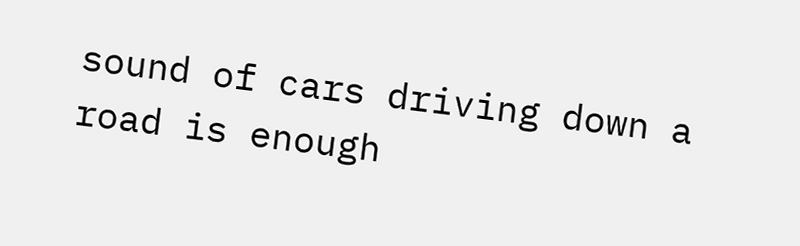sound of cars driving down a road is enough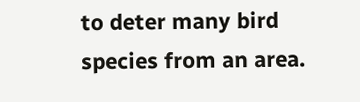to deter many bird species from an area.